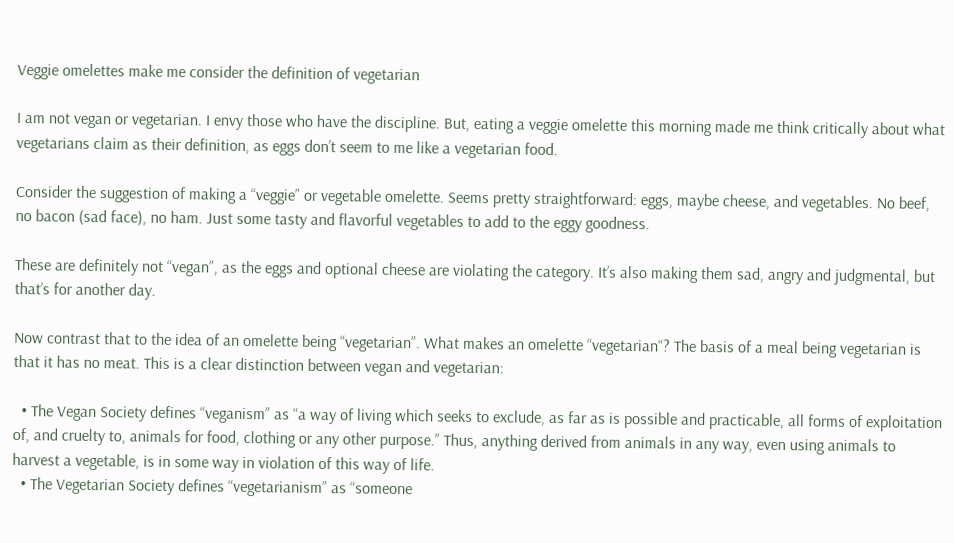Veggie omelettes make me consider the definition of vegetarian

I am not vegan or vegetarian. I envy those who have the discipline. But, eating a veggie omelette this morning made me think critically about what vegetarians claim as their definition, as eggs don’t seem to me like a vegetarian food.

Consider the suggestion of making a “veggie” or vegetable omelette. Seems pretty straightforward: eggs, maybe cheese, and vegetables. No beef, no bacon (sad face), no ham. Just some tasty and flavorful vegetables to add to the eggy goodness.

These are definitely not “vegan”, as the eggs and optional cheese are violating the category. It’s also making them sad, angry and judgmental, but that’s for another day.

Now contrast that to the idea of an omelette being “vegetarian”. What makes an omelette “vegetarian“? The basis of a meal being vegetarian is that it has no meat. This is a clear distinction between vegan and vegetarian:

  • The Vegan Society defines “veganism” as “a way of living which seeks to exclude, as far as is possible and practicable, all forms of exploitation of, and cruelty to, animals for food, clothing or any other purpose.” Thus, anything derived from animals in any way, even using animals to harvest a vegetable, is in some way in violation of this way of life.
  • The Vegetarian Society defines “vegetarianism” as “someone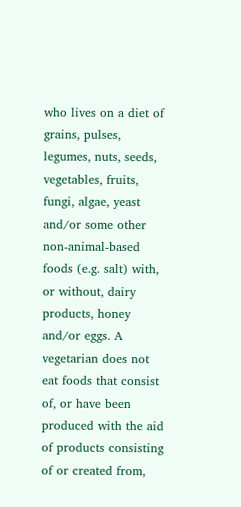who lives on a diet of grains, pulses, legumes, nuts, seeds, vegetables, fruits, fungi, algae, yeast and/or some other non-animal-based foods (e.g. salt) with, or without, dairy products, honey and/or eggs. A vegetarian does not eat foods that consist of, or have been produced with the aid of products consisting of or created from,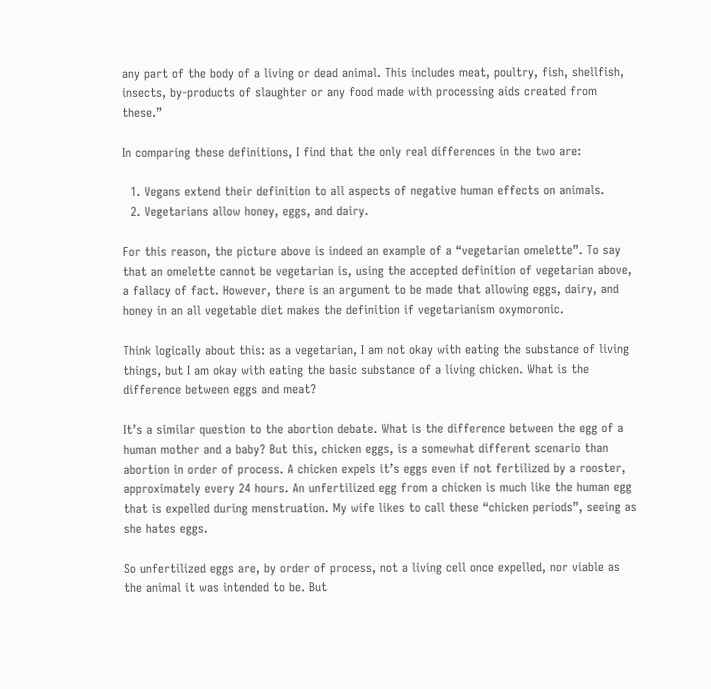any part of the body of a living or dead animal. This includes meat, poultry, fish, shellfish, insects, by-products of slaughter or any food made with processing aids created from these.”

In comparing these definitions, I find that the only real differences in the two are:

  1. Vegans extend their definition to all aspects of negative human effects on animals.
  2. Vegetarians allow honey, eggs, and dairy.

For this reason, the picture above is indeed an example of a “vegetarian omelette”. To say that an omelette cannot be vegetarian is, using the accepted definition of vegetarian above, a fallacy of fact. However, there is an argument to be made that allowing eggs, dairy, and honey in an all vegetable diet makes the definition if vegetarianism oxymoronic.

Think logically about this: as a vegetarian, I am not okay with eating the substance of living things, but I am okay with eating the basic substance of a living chicken. What is the difference between eggs and meat?

It’s a similar question to the abortion debate. What is the difference between the egg of a human mother and a baby? But this, chicken eggs, is a somewhat different scenario than abortion in order of process. A chicken expels it’s eggs even if not fertilized by a rooster, approximately every 24 hours. An unfertilized egg from a chicken is much like the human egg that is expelled during menstruation. My wife likes to call these “chicken periods”, seeing as she hates eggs.

So unfertilized eggs are, by order of process, not a living cell once expelled, nor viable as the animal it was intended to be. But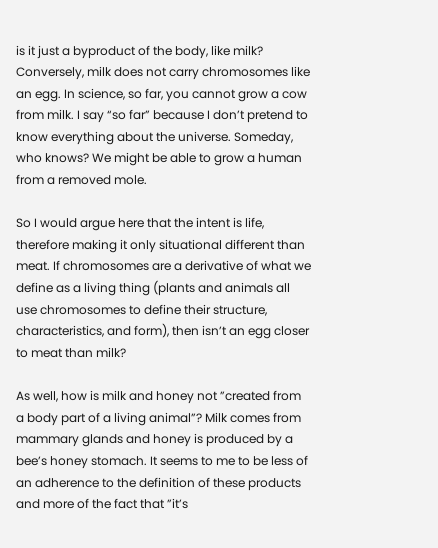is it just a byproduct of the body, like milk? Conversely, milk does not carry chromosomes like an egg. In science, so far, you cannot grow a cow from milk. I say “so far” because I don’t pretend to know everything about the universe. Someday, who knows? We might be able to grow a human from a removed mole.

So I would argue here that the intent is life, therefore making it only situational different than meat. If chromosomes are a derivative of what we define as a living thing (plants and animals all use chromosomes to define their structure, characteristics, and form), then isn’t an egg closer to meat than milk?

As well, how is milk and honey not ”created from a body part of a living animal”? Milk comes from mammary glands and honey is produced by a bee’s honey stomach. It seems to me to be less of an adherence to the definition of these products and more of the fact that ”it’s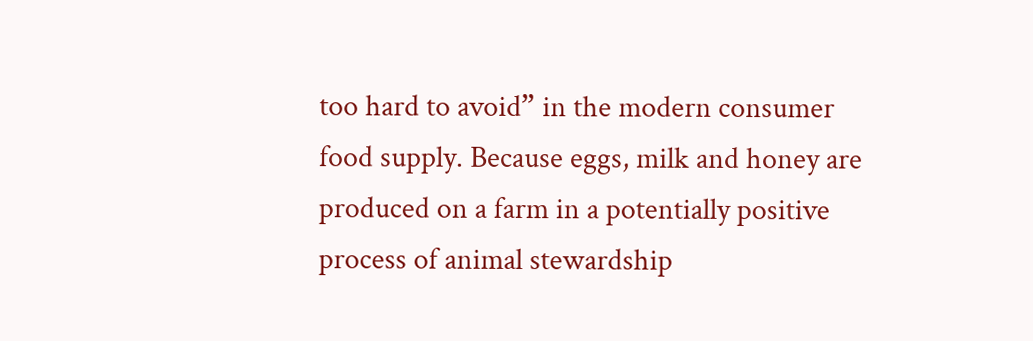too hard to avoid” in the modern consumer food supply. Because eggs, milk and honey are produced on a farm in a potentially positive process of animal stewardship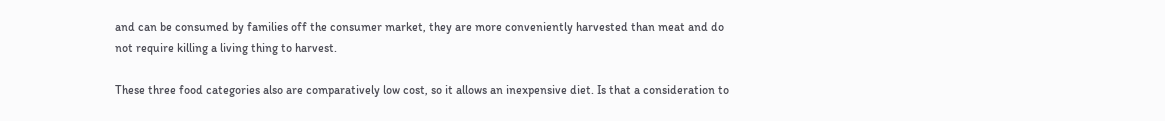and can be consumed by families off the consumer market, they are more conveniently harvested than meat and do not require killing a living thing to harvest.

These three food categories also are comparatively low cost, so it allows an inexpensive diet. Is that a consideration to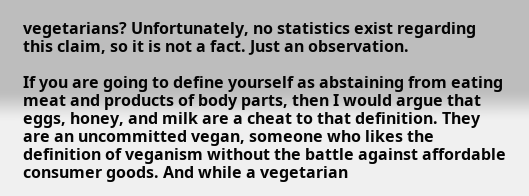vegetarians? Unfortunately, no statistics exist regarding this claim, so it is not a fact. Just an observation.

If you are going to define yourself as abstaining from eating meat and products of body parts, then I would argue that eggs, honey, and milk are a cheat to that definition. They are an uncommitted vegan, someone who likes the definition of veganism without the battle against affordable consumer goods. And while a vegetarian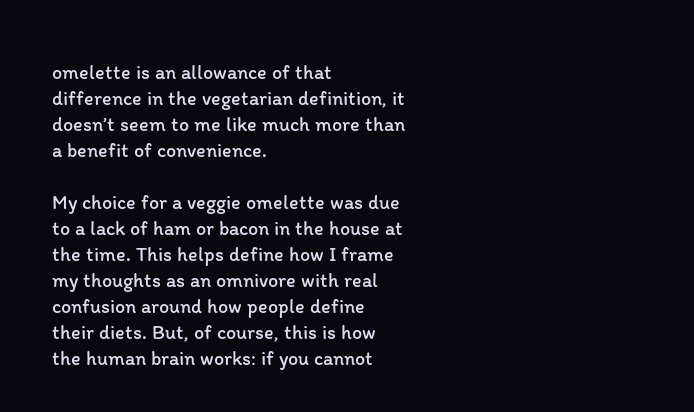omelette is an allowance of that difference in the vegetarian definition, it doesn’t seem to me like much more than a benefit of convenience.

My choice for a veggie omelette was due to a lack of ham or bacon in the house at the time. This helps define how I frame my thoughts as an omnivore with real confusion around how people define their diets. But, of course, this is how the human brain works: if you cannot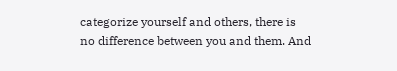categorize yourself and others, there is no difference between you and them. And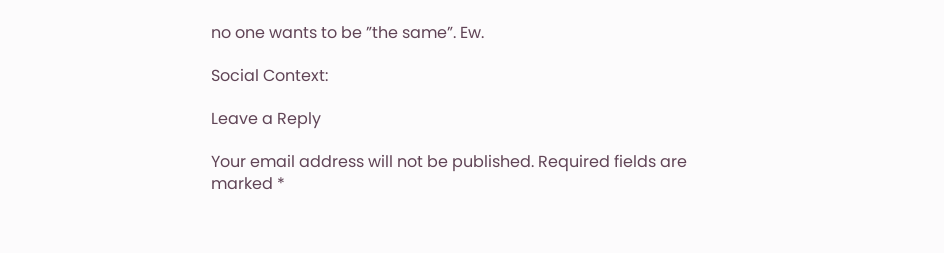no one wants to be ”the same”. Ew.

Social Context:

Leave a Reply

Your email address will not be published. Required fields are marked *